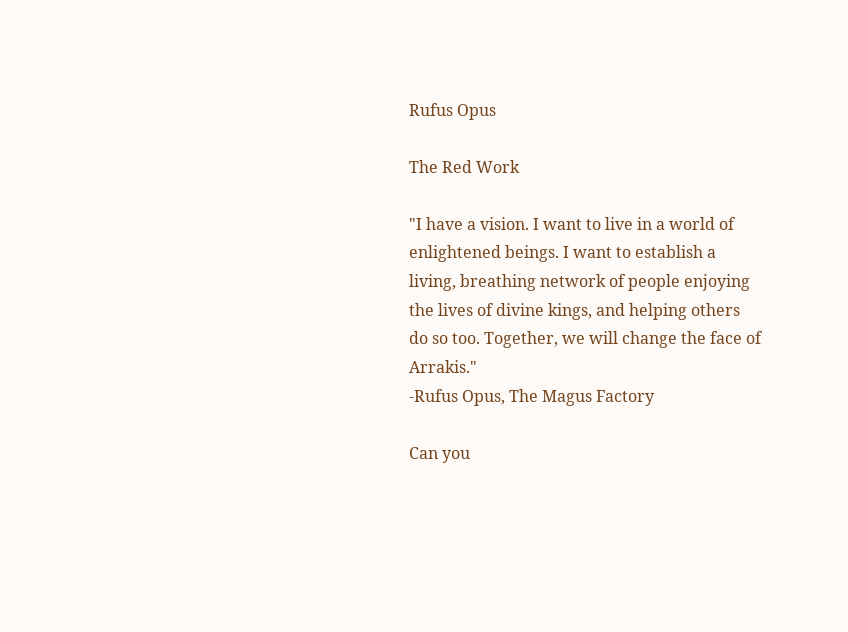Rufus Opus

The Red Work

"I have a vision. I want to live in a world of enlightened beings. I want to establish a living, breathing network of people enjoying the lives of divine kings, and helping others do so too. Together, we will change the face of Arrakis."
-Rufus Opus, The Magus Factory

Can you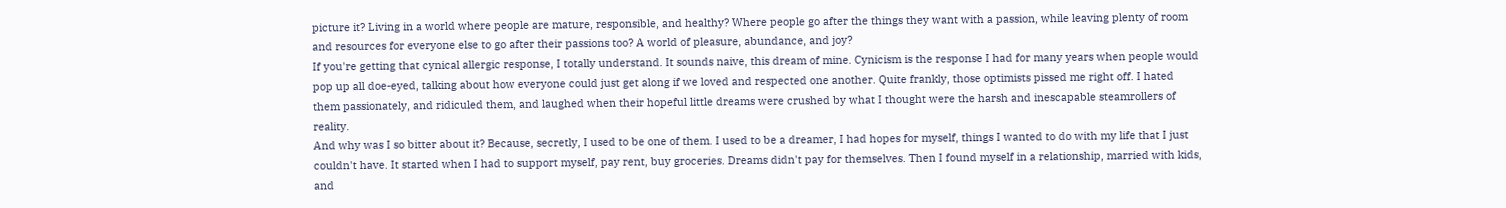picture it? Living in a world where people are mature, responsible, and healthy? Where people go after the things they want with a passion, while leaving plenty of room and resources for everyone else to go after their passions too? A world of pleasure, abundance, and joy?
If you're getting that cynical allergic response, I totally understand. It sounds naive, this dream of mine. Cynicism is the response I had for many years when people would pop up all doe-eyed, talking about how everyone could just get along if we loved and respected one another. Quite frankly, those optimists pissed me right off. I hated them passionately, and ridiculed them, and laughed when their hopeful little dreams were crushed by what I thought were the harsh and inescapable steamrollers of reality.
And why was I so bitter about it? Because, secretly, I used to be one of them. I used to be a dreamer, I had hopes for myself, things I wanted to do with my life that I just couldn't have. It started when I had to support myself, pay rent, buy groceries. Dreams didn't pay for themselves. Then I found myself in a relationship, married with kids, and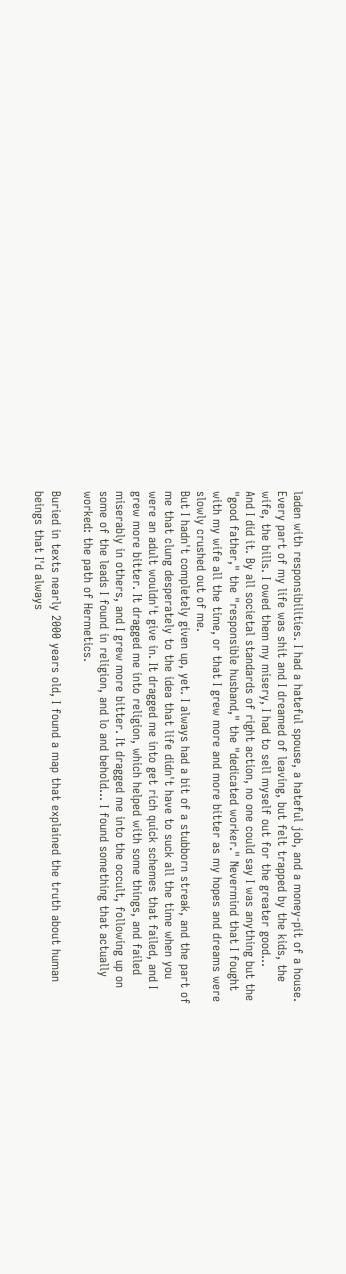laden with responsibilities. I had a hateful spouse, a hateful job, and a money-pit of a house. Every part of my life was shit and I dreamed of leaving, but felt trapped by the kids, the wife, the bills. I owed them my misery, I had to sell myself out for the greater good...
And I did it. By all societal standards of right action, no one could say I was anything but the "good father," the "responsible husband," the "dedicated worker." Nevermind that I fought with my wife all the time, or that I grew more and more bitter as my hopes and dreams were slowly crushed out of me.
But I hadn't completely given up, yet. I always had a bit of a stubborn streak, and the part of me that clung desperately to the idea that life didn't have to suck all the time when you were an adult wouldn't give in. It dragged me into get rich quick schemes that failed, and I grew more bitter. It dragged me into religion, which helped with some things, and failed miserably in others, and I grew more bitter. It dragged me into the occult, following up on some of the leads I found in religion, and lo and behold... I found something that actually worked: the path of Hermetics.

Buried in texts nearly 2000 years old, I found a map that explained the truth about human beings that I'd always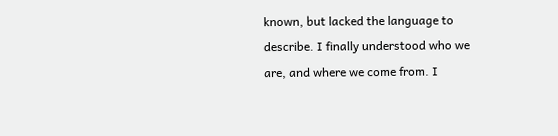known, but lacked the language to describe. I finally understood who we are, and where we come from. I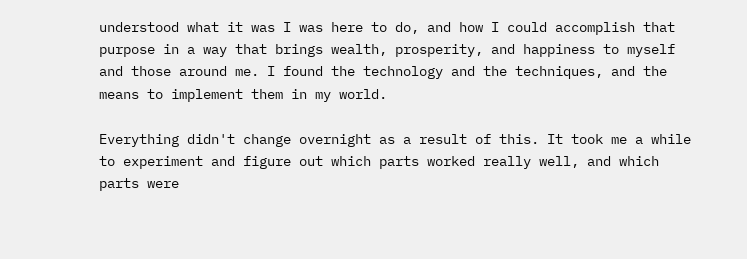understood what it was I was here to do, and how I could accomplish that purpose in a way that brings wealth, prosperity, and happiness to myself and those around me. I found the technology and the techniques, and the means to implement them in my world.

Everything didn't change overnight as a result of this. It took me a while to experiment and figure out which parts worked really well, and which parts were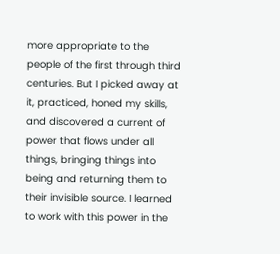more appropriate to the people of the first through third centuries. But I picked away at it, practiced, honed my skills, and discovered a current of power that flows under all things, bringing things into being and returning them to their invisible source. I learned to work with this power in the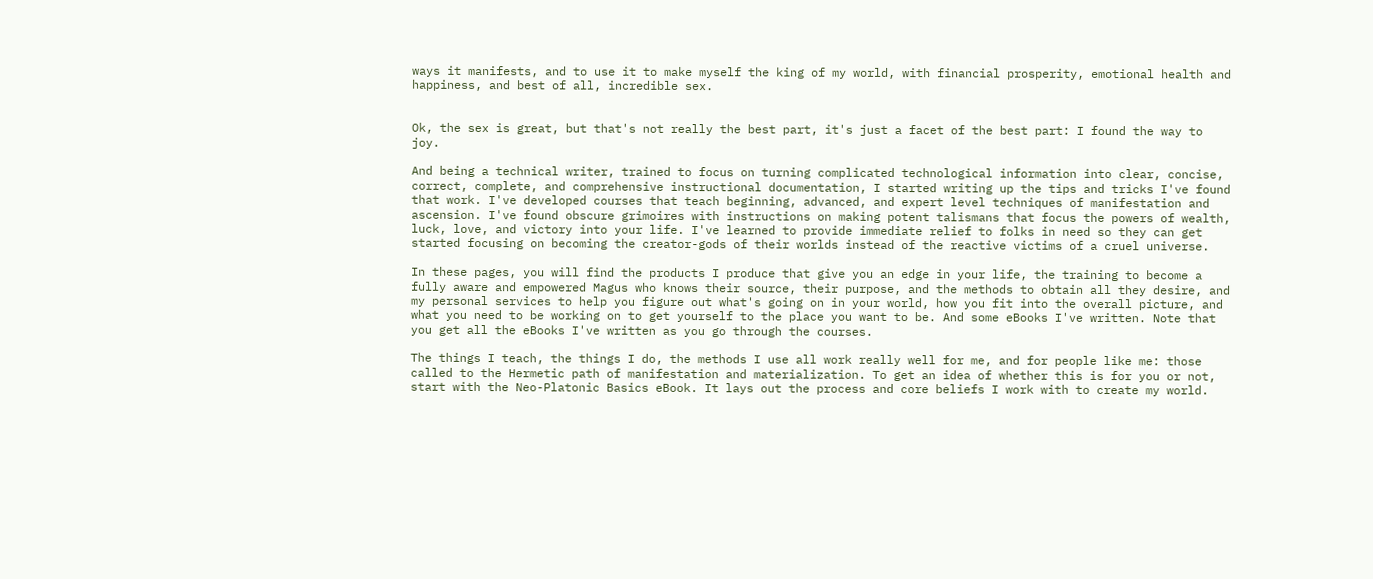ways it manifests, and to use it to make myself the king of my world, with financial prosperity, emotional health and happiness, and best of all, incredible sex.


Ok, the sex is great, but that's not really the best part, it's just a facet of the best part: I found the way to joy.

And being a technical writer, trained to focus on turning complicated technological information into clear, concise, correct, complete, and comprehensive instructional documentation, I started writing up the tips and tricks I've found that work. I've developed courses that teach beginning, advanced, and expert level techniques of manifestation and ascension. I've found obscure grimoires with instructions on making potent talismans that focus the powers of wealth, luck, love, and victory into your life. I've learned to provide immediate relief to folks in need so they can get started focusing on becoming the creator-gods of their worlds instead of the reactive victims of a cruel universe.

In these pages, you will find the products I produce that give you an edge in your life, the training to become a fully aware and empowered Magus who knows their source, their purpose, and the methods to obtain all they desire, and my personal services to help you figure out what's going on in your world, how you fit into the overall picture, and what you need to be working on to get yourself to the place you want to be. And some eBooks I've written. Note that you get all the eBooks I've written as you go through the courses.

The things I teach, the things I do, the methods I use all work really well for me, and for people like me: those called to the Hermetic path of manifestation and materialization. To get an idea of whether this is for you or not, start with the Neo-Platonic Basics eBook. It lays out the process and core beliefs I work with to create my world.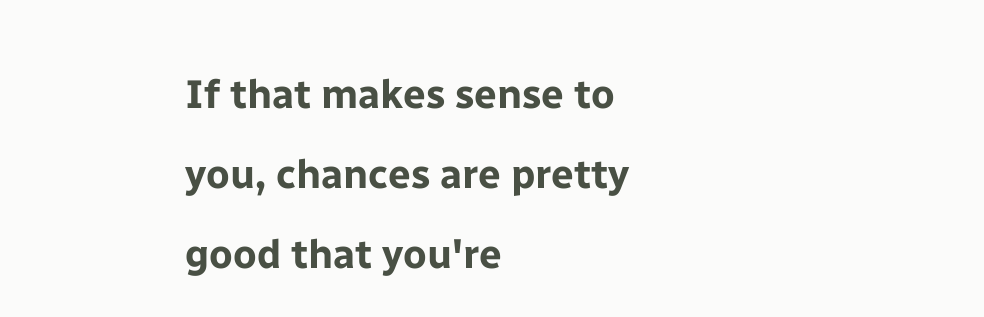If that makes sense to you, chances are pretty good that you're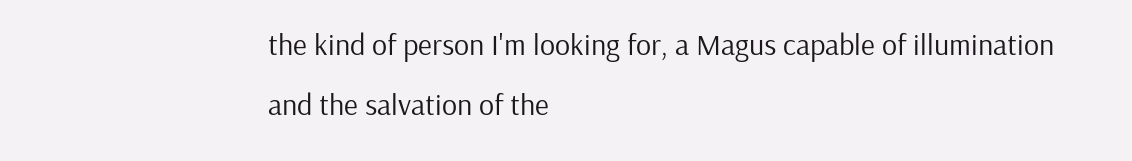the kind of person I'm looking for, a Magus capable of illumination and the salvation of the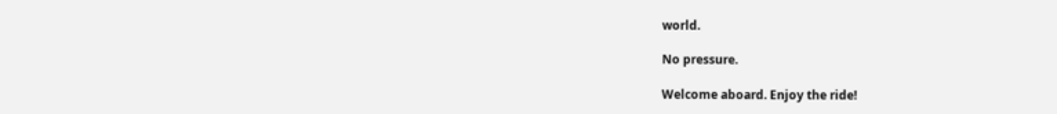world.

No pressure.

Welcome aboard. Enjoy the ride!